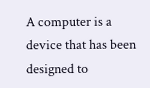A computer is a device that has been designed to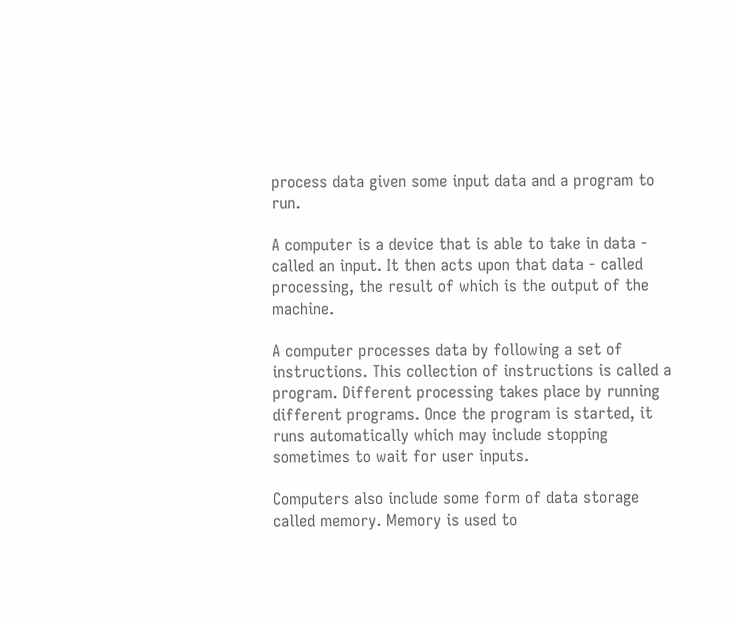process data given some input data and a program to run.

A computer is a device that is able to take in data - called an input. It then acts upon that data - called processing, the result of which is the output of the machine.

A computer processes data by following a set of instructions. This collection of instructions is called a program. Different processing takes place by running different programs. Once the program is started, it runs automatically which may include stopping sometimes to wait for user inputs.

Computers also include some form of data storage called memory. Memory is used to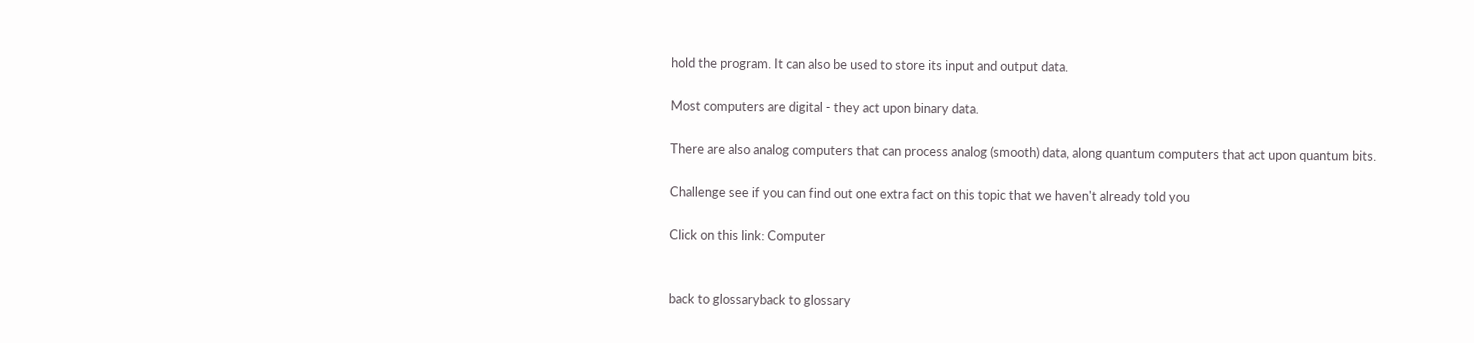hold the program. It can also be used to store its input and output data.

Most computers are digital - they act upon binary data.

There are also analog computers that can process analog (smooth) data, along quantum computers that act upon quantum bits.

Challenge see if you can find out one extra fact on this topic that we haven't already told you

Click on this link: Computer


back to glossaryback to glossary